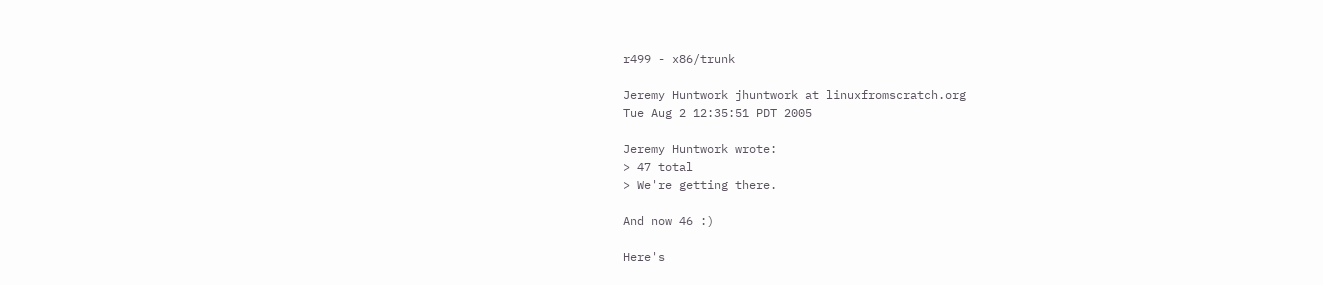r499 - x86/trunk

Jeremy Huntwork jhuntwork at linuxfromscratch.org
Tue Aug 2 12:35:51 PDT 2005

Jeremy Huntwork wrote:
> 47 total
> We're getting there.

And now 46 :)

Here's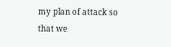my plan of attack so that we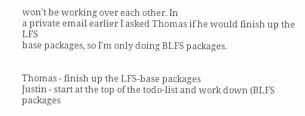won't be working over each other. In
a private email earlier I asked Thomas if he would finish up the LFS
base packages, so I'm only doing BLFS packages.


Thomas - finish up the LFS-base packages
Justin - start at the top of the todo-list and work down (BLFS packages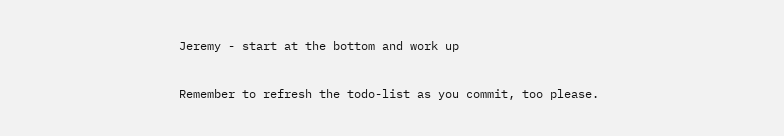Jeremy - start at the bottom and work up

Remember to refresh the todo-list as you commit, too please.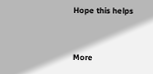Hope this helps


More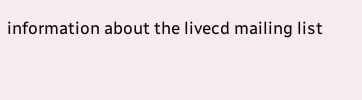information about the livecd mailing list